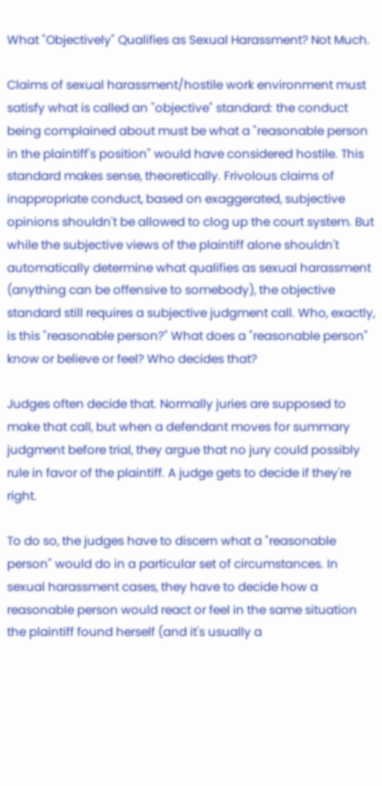What "Objectively" Qualifies as Sexual Harassment? Not Much.

Claims of sexual harassment/hostile work environment must satisfy what is called an "objective" standard: the conduct being complained about must be what a "reasonable person in the plaintiff's position" would have considered hostile. This standard makes sense, theoretically. Frivolous claims of inappropriate conduct, based on exaggerated, subjective opinions shouldn't be allowed to clog up the court system. But while the subjective views of the plaintiff alone shouldn't automatically determine what qualifies as sexual harassment (anything can be offensive to somebody), the objective standard still requires a subjective judgment call. Who, exactly, is this "reasonable person?" What does a "reasonable person" know or believe or feel? Who decides that?

Judges often decide that. Normally juries are supposed to make that call, but when a defendant moves for summary judgment before trial, they argue that no jury could possibly rule in favor of the plaintiff. A judge gets to decide if they're right.

To do so, the judges have to discern what a "reasonable person" would do in a particular set of circumstances. In sexual harassment cases, they have to decide how a reasonable person would react or feel in the same situation the plaintiff found herself (and it's usually a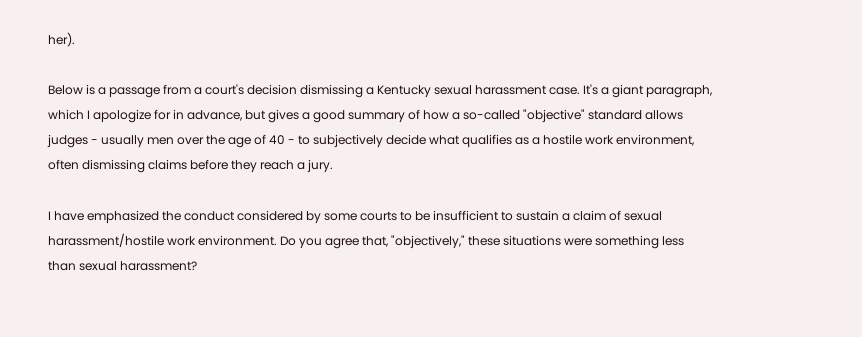her).

Below is a passage from a court's decision dismissing a Kentucky sexual harassment case. It's a giant paragraph, which I apologize for in advance, but gives a good summary of how a so-called "objective" standard allows judges - usually men over the age of 40 - to subjectively decide what qualifies as a hostile work environment, often dismissing claims before they reach a jury.

I have emphasized the conduct considered by some courts to be insufficient to sustain a claim of sexual harassment/hostile work environment. Do you agree that, "objectively," these situations were something less than sexual harassment?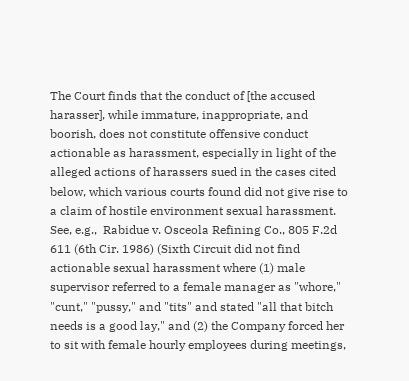The Court finds that the conduct of [the accused harasser], while immature, inappropriate, and boorish, does not constitute offensive conduct actionable as harassment, especially in light of the alleged actions of harassers sued in the cases cited below, which various courts found did not give rise to a claim of hostile environment sexual harassment. See, e.g.,  Rabidue v. Osceola Refining Co., 805 F.2d 611 (6th Cir. 1986) (Sixth Circuit did not find actionable sexual harassment where (1) male supervisor referred to a female manager as "whore," "cunt," "pussy," and "tits" and stated "all that bitch needs is a good lay," and (2) the Company forced her to sit with female hourly employees during meetings,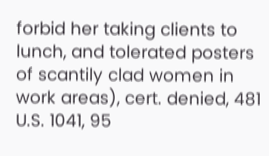forbid her taking clients to lunch, and tolerated posters of scantily clad women in work areas), cert. denied, 481 U.S. 1041, 95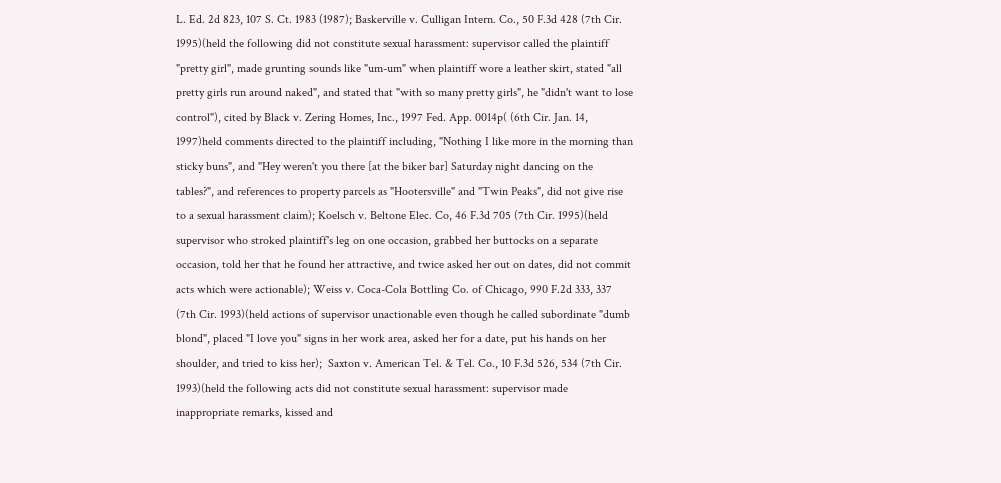L. Ed. 2d 823, 107 S. Ct. 1983 (1987); Baskerville v. Culligan Intern. Co., 50 F.3d 428 (7th Cir. 1995)(held the following did not constitute sexual harassment: supervisor called the plaintiff "pretty girl", made grunting sounds like "um-um" when plaintiff wore a leather skirt, stated "all pretty girls run around naked", and stated that "with so many pretty girls", he "didn't want to lose control"), cited by Black v. Zering Homes, Inc., 1997 Fed. App. 0014p( (6th Cir. Jan. 14, 1997)held comments directed to the plaintiff including, "Nothing I like more in the morning than sticky buns", and "Hey weren't you there [at the biker bar] Saturday night dancing on the tables?", and references to property parcels as "Hootersville" and "Twin Peaks", did not give rise to a sexual harassment claim); Koelsch v. Beltone Elec. Co, 46 F.3d 705 (7th Cir. 1995)(held supervisor who stroked plaintiff's leg on one occasion, grabbed her buttocks on a separate occasion, told her that he found her attractive, and twice asked her out on dates, did not commit acts which were actionable); Weiss v. Coca-Cola Bottling Co. of Chicago, 990 F.2d 333, 337 (7th Cir. 1993)(held actions of supervisor unactionable even though he called subordinate "dumb blond", placed "I love you" signs in her work area, asked her for a date, put his hands on her shoulder, and tried to kiss her);  Saxton v. American Tel. & Tel. Co., 10 F.3d 526, 534 (7th Cir. 1993)(held the following acts did not constitute sexual harassment: supervisor made inappropriate remarks, kissed and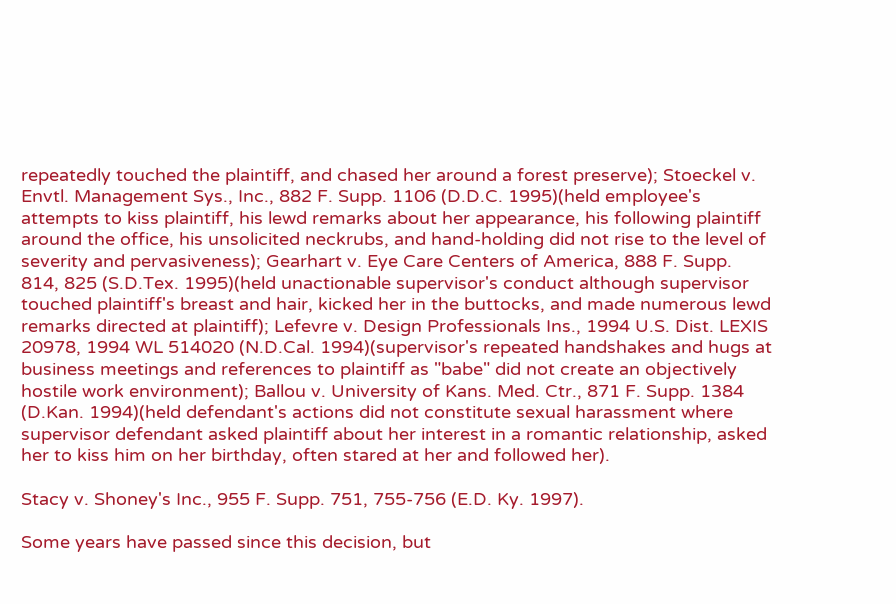repeatedly touched the plaintiff, and chased her around a forest preserve); Stoeckel v. Envtl. Management Sys., Inc., 882 F. Supp. 1106 (D.D.C. 1995)(held employee's attempts to kiss plaintiff, his lewd remarks about her appearance, his following plaintiff around the office, his unsolicited neckrubs, and hand-holding did not rise to the level of severity and pervasiveness); Gearhart v. Eye Care Centers of America, 888 F. Supp. 814, 825 (S.D.Tex. 1995)(held unactionable supervisor's conduct although supervisor touched plaintiff's breast and hair, kicked her in the buttocks, and made numerous lewd remarks directed at plaintiff); Lefevre v. Design Professionals Ins., 1994 U.S. Dist. LEXIS 20978, 1994 WL 514020 (N.D.Cal. 1994)(supervisor's repeated handshakes and hugs at business meetings and references to plaintiff as "babe" did not create an objectively hostile work environment); Ballou v. University of Kans. Med. Ctr., 871 F. Supp. 1384 (D.Kan. 1994)(held defendant's actions did not constitute sexual harassment where supervisor defendant asked plaintiff about her interest in a romantic relationship, asked her to kiss him on her birthday, often stared at her and followed her).

Stacy v. Shoney's Inc., 955 F. Supp. 751, 755-756 (E.D. Ky. 1997).

Some years have passed since this decision, but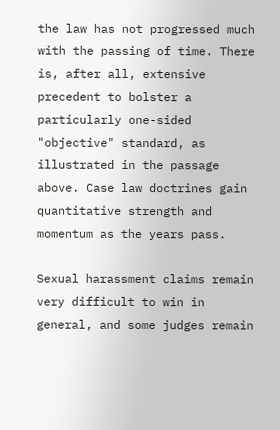the law has not progressed much with the passing of time. There is, after all, extensive precedent to bolster a particularly one-sided "objective" standard, as illustrated in the passage above. Case law doctrines gain quantitative strength and momentum as the years pass.

Sexual harassment claims remain very difficult to win in general, and some judges remain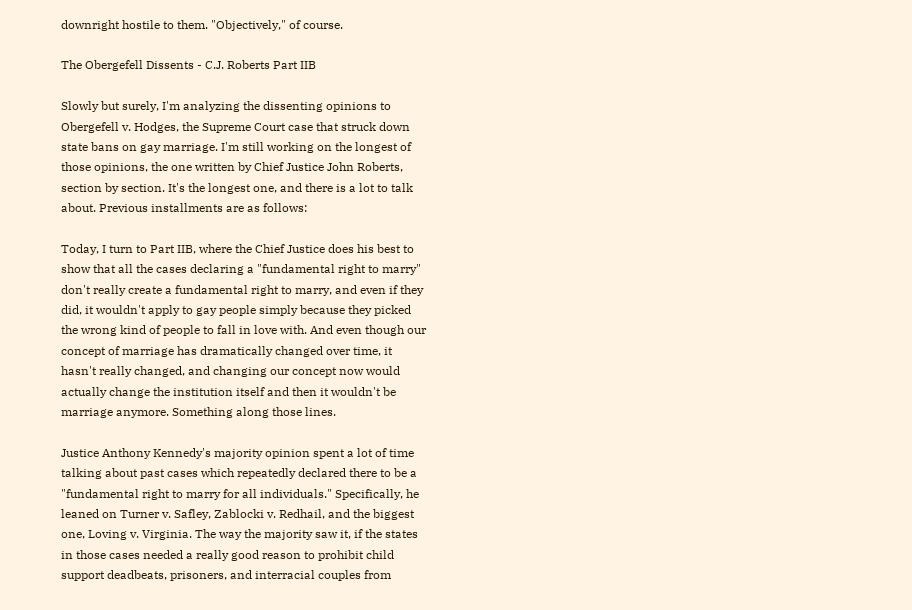downright hostile to them. "Objectively," of course.

The Obergefell Dissents - C.J. Roberts Part IIB

Slowly but surely, I'm analyzing the dissenting opinions to Obergefell v. Hodges, the Supreme Court case that struck down state bans on gay marriage. I'm still working on the longest of those opinions, the one written by Chief Justice John Roberts, section by section. It's the longest one, and there is a lot to talk about. Previous installments are as follows:

Today, I turn to Part IIB, where the Chief Justice does his best to show that all the cases declaring a "fundamental right to marry" don't really create a fundamental right to marry, and even if they did, it wouldn't apply to gay people simply because they picked the wrong kind of people to fall in love with. And even though our concept of marriage has dramatically changed over time, it hasn't really changed, and changing our concept now would actually change the institution itself and then it wouldn't be marriage anymore. Something along those lines.

Justice Anthony Kennedy's majority opinion spent a lot of time talking about past cases which repeatedly declared there to be a "fundamental right to marry for all individuals." Specifically, he leaned on Turner v. Safley, Zablocki v. Redhail, and the biggest one, Loving v. Virginia. The way the majority saw it, if the states in those cases needed a really good reason to prohibit child support deadbeats, prisoners, and interracial couples from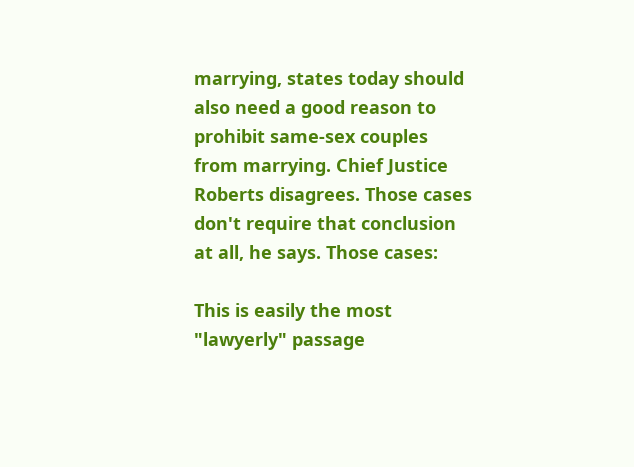marrying, states today should also need a good reason to prohibit same-sex couples from marrying. Chief Justice Roberts disagrees. Those cases don't require that conclusion at all, he says. Those cases:

This is easily the most "lawyerly" passage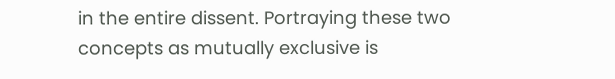in the entire dissent. Portraying these two concepts as mutually exclusive is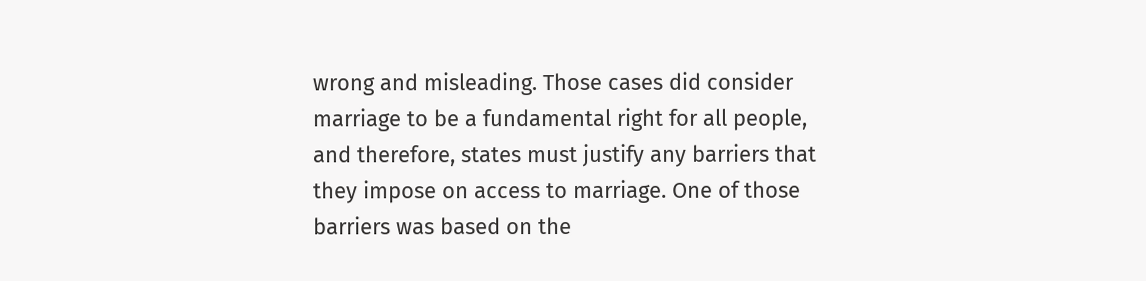wrong and misleading. Those cases did consider marriage to be a fundamental right for all people, and therefore, states must justify any barriers that they impose on access to marriage. One of those barriers was based on the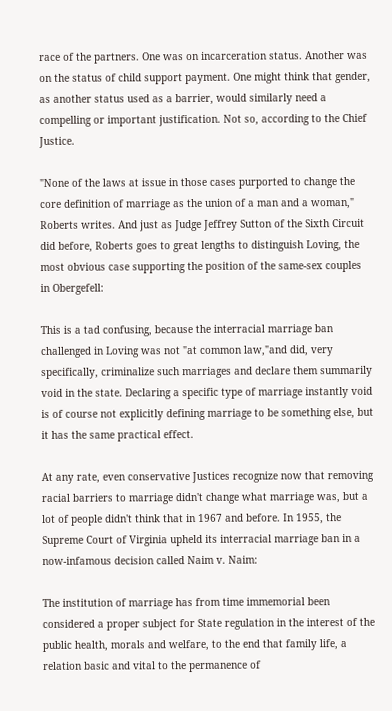race of the partners. One was on incarceration status. Another was on the status of child support payment. One might think that gender, as another status used as a barrier, would similarly need a compelling or important justification. Not so, according to the Chief Justice.

"None of the laws at issue in those cases purported to change the core definition of marriage as the union of a man and a woman," Roberts writes. And just as Judge Jeffrey Sutton of the Sixth Circuit did before, Roberts goes to great lengths to distinguish Loving, the most obvious case supporting the position of the same-sex couples in Obergefell:

This is a tad confusing, because the interracial marriage ban challenged in Loving was not "at common law,"and did, very specifically, criminalize such marriages and declare them summarily void in the state. Declaring a specific type of marriage instantly void is of course not explicitly defining marriage to be something else, but it has the same practical effect.

At any rate, even conservative Justices recognize now that removing racial barriers to marriage didn't change what marriage was, but a lot of people didn't think that in 1967 and before. In 1955, the Supreme Court of Virginia upheld its interracial marriage ban in a now-infamous decision called Naim v. Naim:

The institution of marriage has from time immemorial been considered a proper subject for State regulation in the interest of the public health, morals and welfare, to the end that family life, a relation basic and vital to the permanence of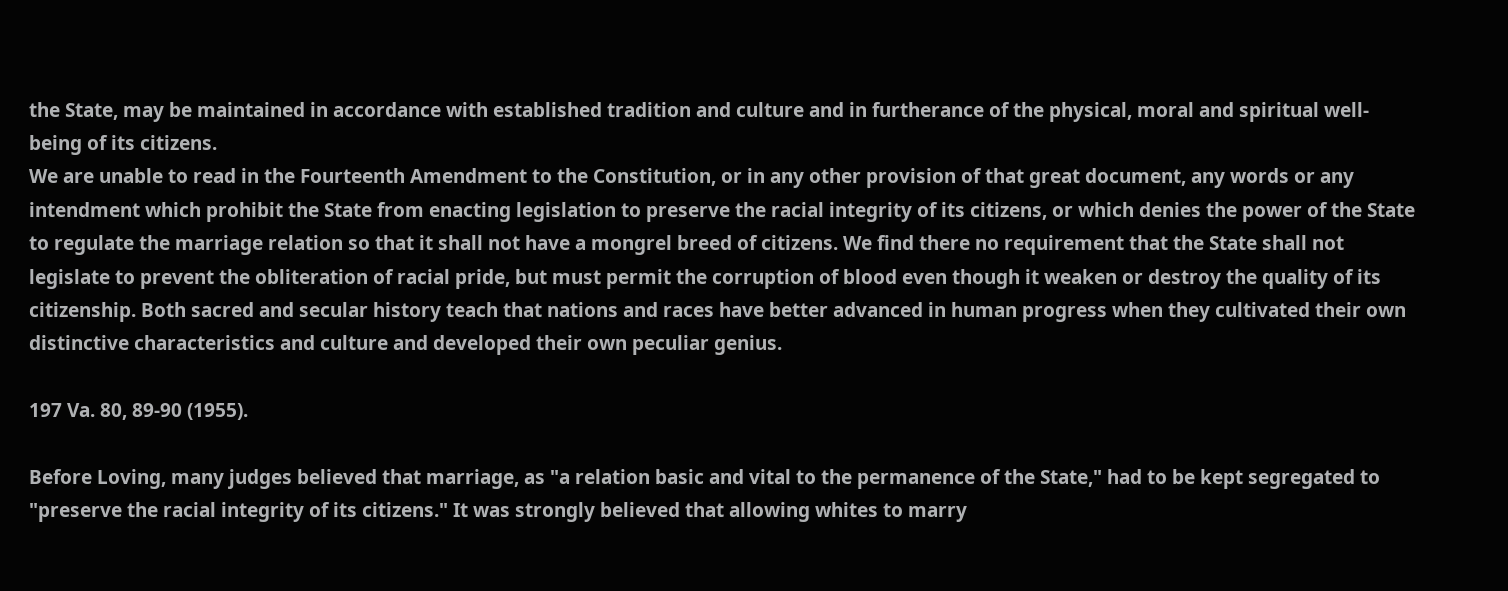the State, may be maintained in accordance with established tradition and culture and in furtherance of the physical, moral and spiritual well-being of its citizens.
We are unable to read in the Fourteenth Amendment to the Constitution, or in any other provision of that great document, any words or any intendment which prohibit the State from enacting legislation to preserve the racial integrity of its citizens, or which denies the power of the State to regulate the marriage relation so that it shall not have a mongrel breed of citizens. We find there no requirement that the State shall not legislate to prevent the obliteration of racial pride, but must permit the corruption of blood even though it weaken or destroy the quality of its citizenship. Both sacred and secular history teach that nations and races have better advanced in human progress when they cultivated their own distinctive characteristics and culture and developed their own peculiar genius.

197 Va. 80, 89-90 (1955).

Before Loving, many judges believed that marriage, as "a relation basic and vital to the permanence of the State," had to be kept segregated to "preserve the racial integrity of its citizens." It was strongly believed that allowing whites to marry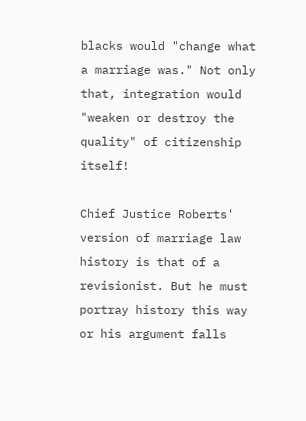blacks would "change what a marriage was." Not only that, integration would "weaken or destroy the quality" of citizenship itself!

Chief Justice Roberts' version of marriage law history is that of a revisionist. But he must portray history this way or his argument falls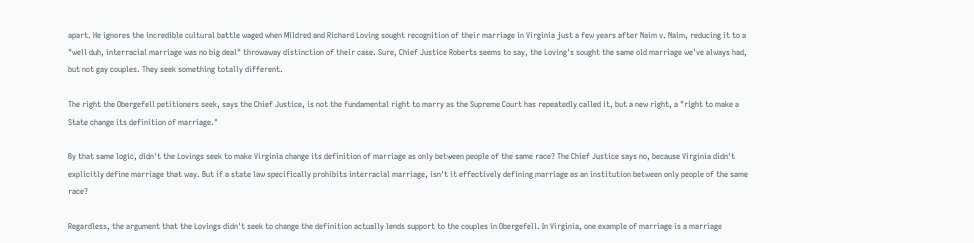apart. He ignores the incredible cultural battle waged when Mildred and Richard Loving sought recognition of their marriage in Virginia just a few years after Naim v. Naim, reducing it to a "well duh, interracial marriage was no big deal" throwaway distinction of their case. Sure, Chief Justice Roberts seems to say, the Loving's sought the same old marriage we've always had, but not gay couples. They seek something totally different.

The right the Obergefell petitioners seek, says the Chief Justice, is not the fundamental right to marry as the Supreme Court has repeatedly called it, but a new right, a "right to make a State change its definition of marriage."

By that same logic, didn't the Lovings seek to make Virginia change its definition of marriage as only between people of the same race? The Chief Justice says no, because Virginia didn't explicitly define marriage that way. But if a state law specifically prohibits interracial marriage, isn't it effectively defining marriage as an institution between only people of the same race?

Regardless, the argument that the Lovings didn't seek to change the definition actually lends support to the couples in Obergefell. In Virginia, one example of marriage is a marriage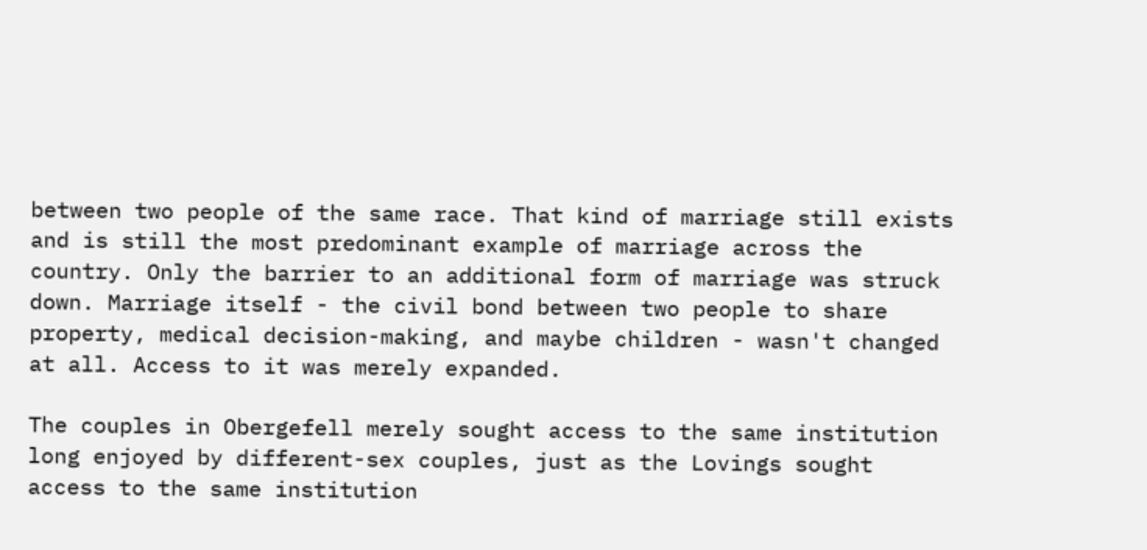between two people of the same race. That kind of marriage still exists and is still the most predominant example of marriage across the country. Only the barrier to an additional form of marriage was struck down. Marriage itself - the civil bond between two people to share property, medical decision-making, and maybe children - wasn't changed at all. Access to it was merely expanded.

The couples in Obergefell merely sought access to the same institution long enjoyed by different-sex couples, just as the Lovings sought access to the same institution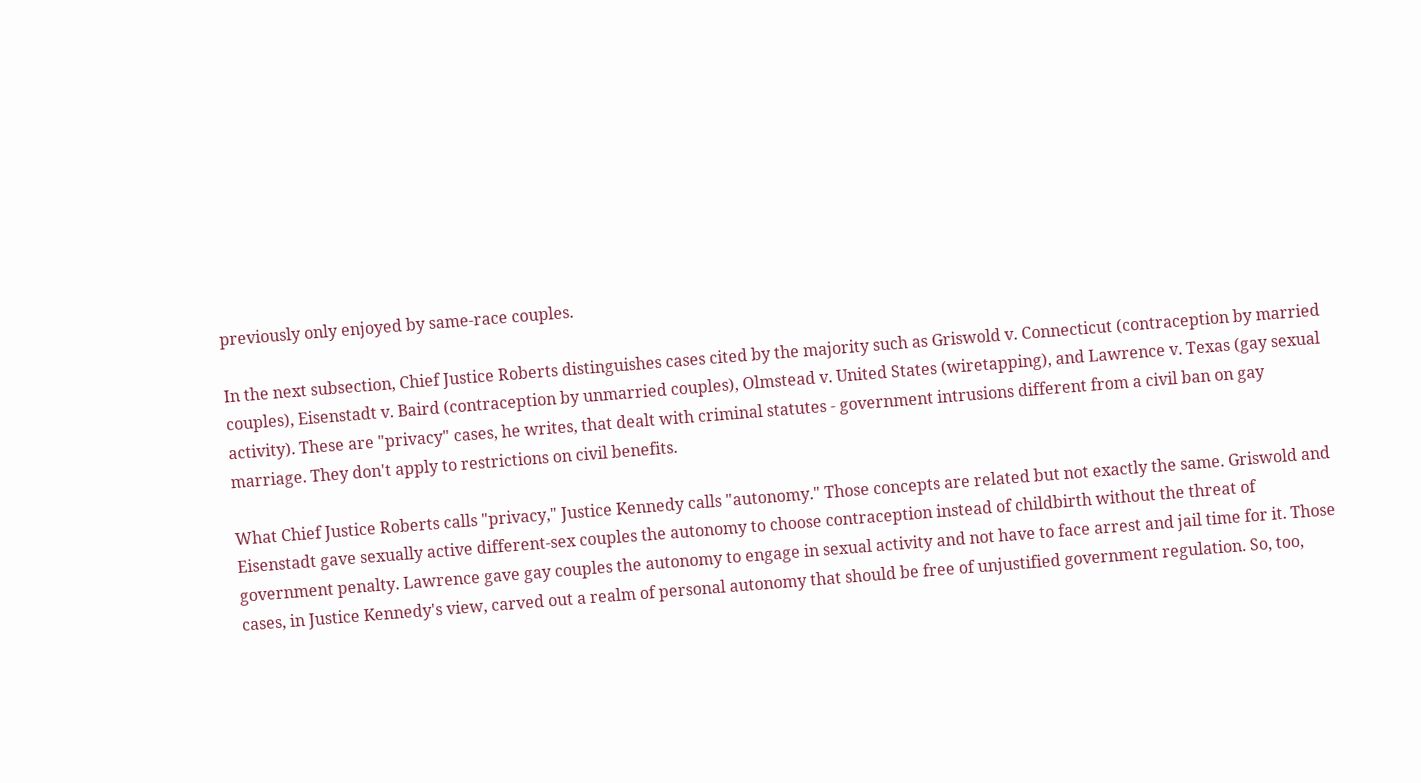previously only enjoyed by same-race couples.

In the next subsection, Chief Justice Roberts distinguishes cases cited by the majority such as Griswold v. Connecticut (contraception by married couples), Eisenstadt v. Baird (contraception by unmarried couples), Olmstead v. United States (wiretapping), and Lawrence v. Texas (gay sexual activity). These are "privacy" cases, he writes, that dealt with criminal statutes - government intrusions different from a civil ban on gay marriage. They don't apply to restrictions on civil benefits.

What Chief Justice Roberts calls "privacy," Justice Kennedy calls "autonomy." Those concepts are related but not exactly the same. Griswold and Eisenstadt gave sexually active different-sex couples the autonomy to choose contraception instead of childbirth without the threat of government penalty. Lawrence gave gay couples the autonomy to engage in sexual activity and not have to face arrest and jail time for it. Those cases, in Justice Kennedy's view, carved out a realm of personal autonomy that should be free of unjustified government regulation. So, too,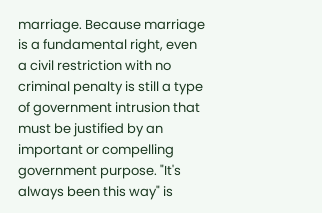marriage. Because marriage is a fundamental right, even a civil restriction with no criminal penalty is still a type of government intrusion that must be justified by an important or compelling government purpose. "It's always been this way" is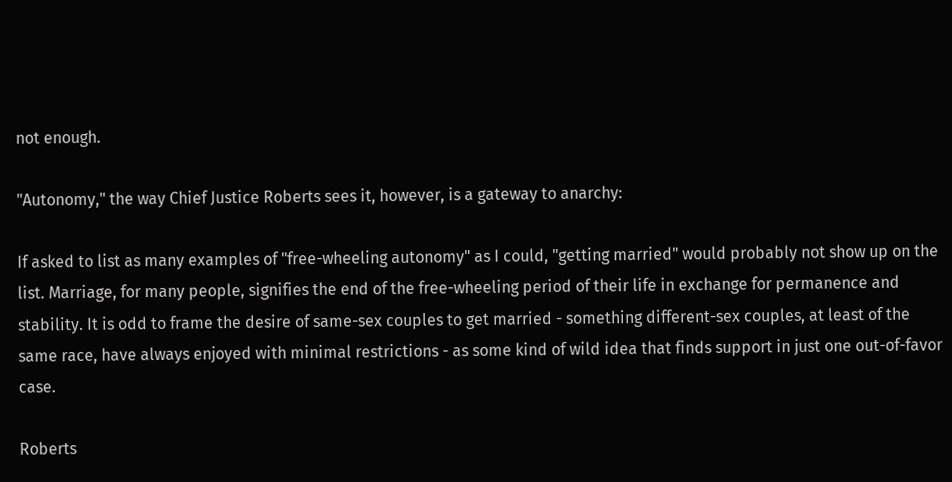not enough.

"Autonomy," the way Chief Justice Roberts sees it, however, is a gateway to anarchy:

If asked to list as many examples of "free-wheeling autonomy" as I could, "getting married" would probably not show up on the list. Marriage, for many people, signifies the end of the free-wheeling period of their life in exchange for permanence and stability. It is odd to frame the desire of same-sex couples to get married - something different-sex couples, at least of the same race, have always enjoyed with minimal restrictions - as some kind of wild idea that finds support in just one out-of-favor case.

Roberts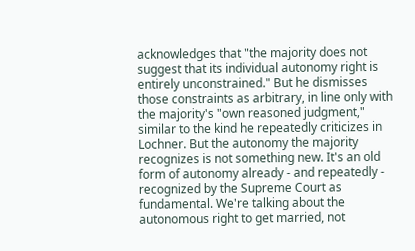acknowledges that "the majority does not suggest that its individual autonomy right is entirely unconstrained." But he dismisses those constraints as arbitrary, in line only with the majority's "own reasoned judgment," similar to the kind he repeatedly criticizes in Lochner. But the autonomy the majority recognizes is not something new. It's an old form of autonomy already - and repeatedly - recognized by the Supreme Court as fundamental. We're talking about the autonomous right to get married, not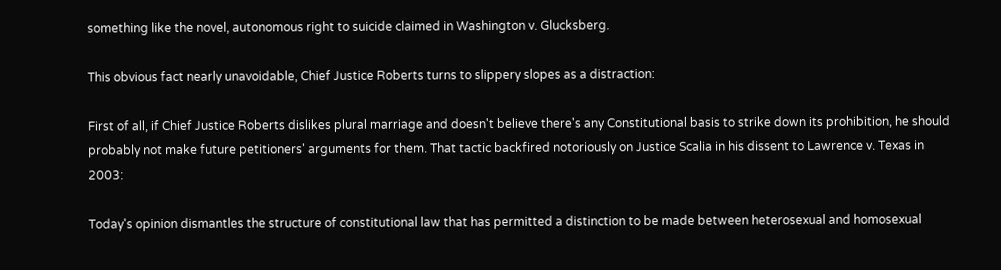something like the novel, autonomous right to suicide claimed in Washington v. Glucksberg.

This obvious fact nearly unavoidable, Chief Justice Roberts turns to slippery slopes as a distraction:

First of all, if Chief Justice Roberts dislikes plural marriage and doesn't believe there's any Constitutional basis to strike down its prohibition, he should probably not make future petitioners' arguments for them. That tactic backfired notoriously on Justice Scalia in his dissent to Lawrence v. Texas in 2003:

Today's opinion dismantles the structure of constitutional law that has permitted a distinction to be made between heterosexual and homosexual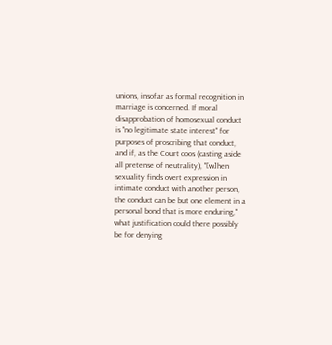unions, insofar as formal recognition in marriage is concerned. If moral disapprobation of homosexual conduct is "no legitimate state interest" for purposes of proscribing that conduct, and if, as the Court coos (casting aside all pretense of neutrality), "[w]hen sexuality finds overt expression in intimate conduct with another person, the conduct can be but one element in a personal bond that is more enduring," what justification could there possibly be for denying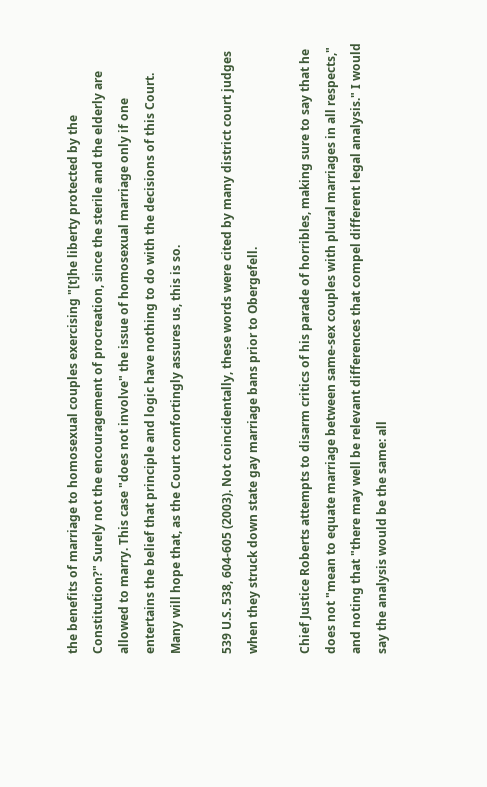the benefits of marriage to homosexual couples exercising "[t]he liberty protected by the Constitution?" Surely not the encouragement of procreation, since the sterile and the elderly are allowed to marry. This case "does not involve" the issue of homosexual marriage only if one entertains the belief that principle and logic have nothing to do with the decisions of this Court. Many will hope that, as the Court comfortingly assures us, this is so.

539 U.S. 538, 604-605 (2003). Not coincidentally, these words were cited by many district court judges when they struck down state gay marriage bans prior to Obergefell.

Chief Justice Roberts attempts to disarm critics of his parade of horribles, making sure to say that he does not "mean to equate marriage between same-sex couples with plural marriages in all respects," and noting that "there may well be relevant differences that compel different legal analysis." I would say the analysis would be the same: all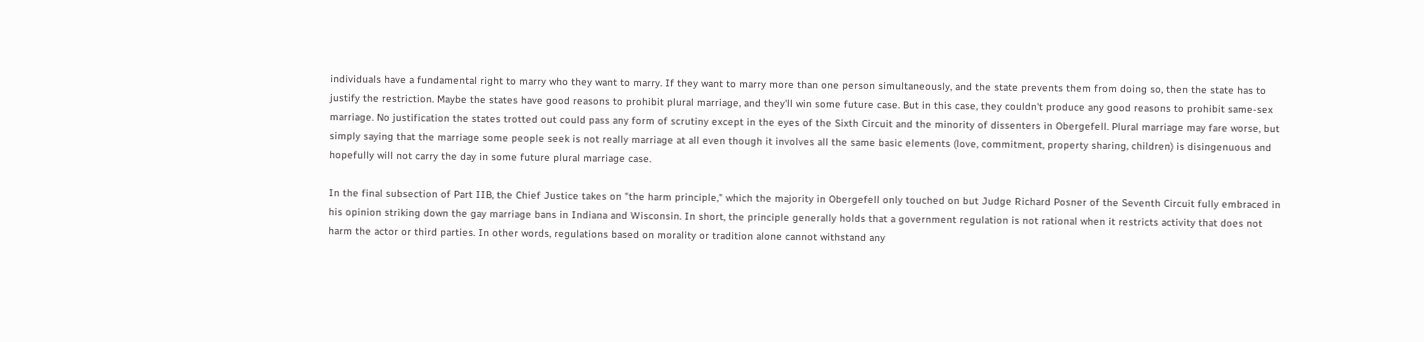individuals have a fundamental right to marry who they want to marry. If they want to marry more than one person simultaneously, and the state prevents them from doing so, then the state has to justify the restriction. Maybe the states have good reasons to prohibit plural marriage, and they'll win some future case. But in this case, they couldn't produce any good reasons to prohibit same-sex marriage. No justification the states trotted out could pass any form of scrutiny except in the eyes of the Sixth Circuit and the minority of dissenters in Obergefell. Plural marriage may fare worse, but simply saying that the marriage some people seek is not really marriage at all even though it involves all the same basic elements (love, commitment, property sharing, children) is disingenuous and hopefully will not carry the day in some future plural marriage case.

In the final subsection of Part IIB, the Chief Justice takes on "the harm principle," which the majority in Obergefell only touched on but Judge Richard Posner of the Seventh Circuit fully embraced in his opinion striking down the gay marriage bans in Indiana and Wisconsin. In short, the principle generally holds that a government regulation is not rational when it restricts activity that does not harm the actor or third parties. In other words, regulations based on morality or tradition alone cannot withstand any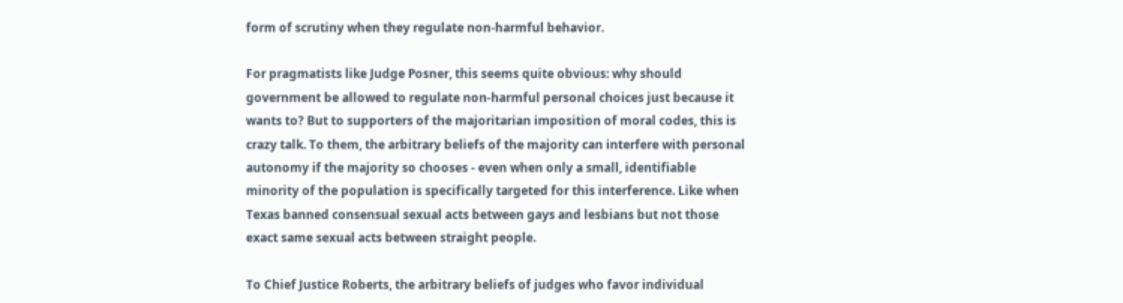form of scrutiny when they regulate non-harmful behavior.

For pragmatists like Judge Posner, this seems quite obvious: why should government be allowed to regulate non-harmful personal choices just because it wants to? But to supporters of the majoritarian imposition of moral codes, this is crazy talk. To them, the arbitrary beliefs of the majority can interfere with personal autonomy if the majority so chooses - even when only a small, identifiable minority of the population is specifically targeted for this interference. Like when Texas banned consensual sexual acts between gays and lesbians but not those exact same sexual acts between straight people.

To Chief Justice Roberts, the arbitrary beliefs of judges who favor individual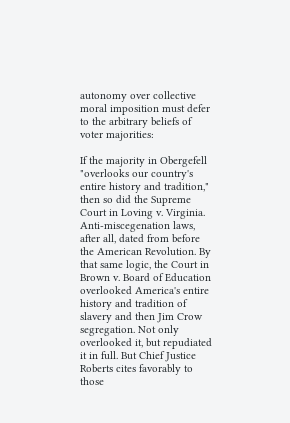autonomy over collective moral imposition must defer to the arbitrary beliefs of voter majorities:

If the majority in Obergefell "overlooks our country's entire history and tradition," then so did the Supreme Court in Loving v. Virginia. Anti-miscegenation laws, after all, dated from before the American Revolution. By that same logic, the Court in Brown v. Board of Education overlooked America's entire history and tradition of slavery and then Jim Crow segregation. Not only overlooked it, but repudiated it in full. But Chief Justice Roberts cites favorably to those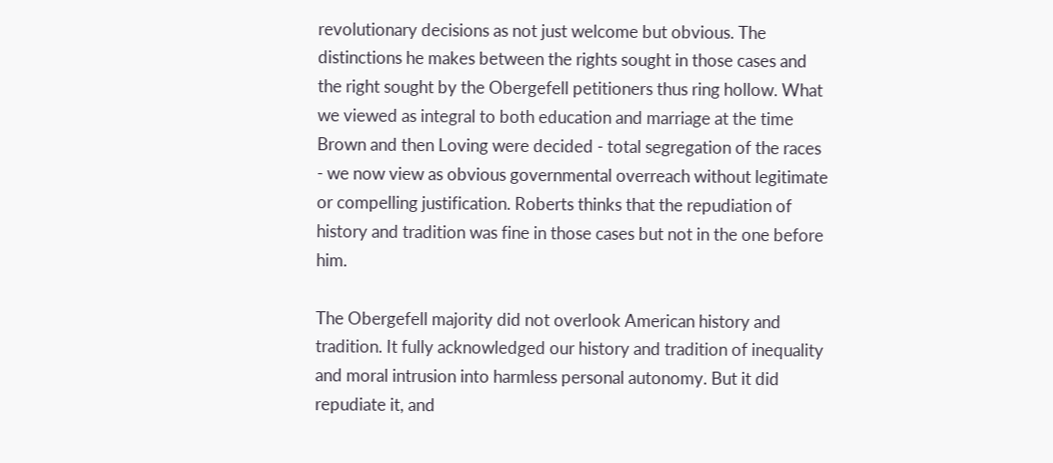revolutionary decisions as not just welcome but obvious. The distinctions he makes between the rights sought in those cases and the right sought by the Obergefell petitioners thus ring hollow. What we viewed as integral to both education and marriage at the time Brown and then Loving were decided - total segregation of the races - we now view as obvious governmental overreach without legitimate or compelling justification. Roberts thinks that the repudiation of history and tradition was fine in those cases but not in the one before him.

The Obergefell majority did not overlook American history and tradition. It fully acknowledged our history and tradition of inequality and moral intrusion into harmless personal autonomy. But it did repudiate it, and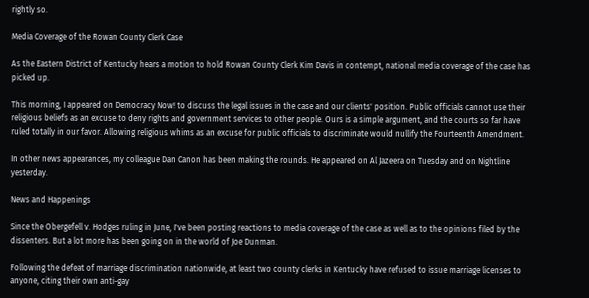rightly so.

Media Coverage of the Rowan County Clerk Case

As the Eastern District of Kentucky hears a motion to hold Rowan County Clerk Kim Davis in contempt, national media coverage of the case has picked up.

This morning, I appeared on Democracy Now! to discuss the legal issues in the case and our clients' position. Public officials cannot use their religious beliefs as an excuse to deny rights and government services to other people. Ours is a simple argument, and the courts so far have ruled totally in our favor. Allowing religious whims as an excuse for public officials to discriminate would nullify the Fourteenth Amendment.

In other news appearances, my colleague Dan Canon has been making the rounds. He appeared on Al Jazeera on Tuesday and on Nightline yesterday.

News and Happenings

Since the Obergefell v. Hodges ruling in June, I've been posting reactions to media coverage of the case as well as to the opinions filed by the dissenters. But a lot more has been going on in the world of Joe Dunman.

Following the defeat of marriage discrimination nationwide, at least two county clerks in Kentucky have refused to issue marriage licenses to anyone, citing their own anti-gay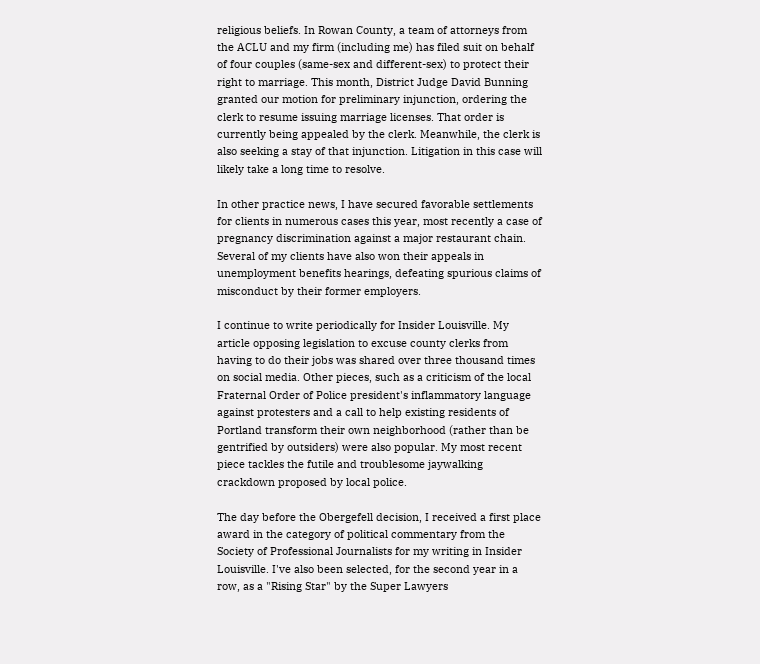religious beliefs. In Rowan County, a team of attorneys from the ACLU and my firm (including me) has filed suit on behalf of four couples (same-sex and different-sex) to protect their right to marriage. This month, District Judge David Bunning granted our motion for preliminary injunction, ordering the clerk to resume issuing marriage licenses. That order is currently being appealed by the clerk. Meanwhile, the clerk is also seeking a stay of that injunction. Litigation in this case will likely take a long time to resolve.

In other practice news, I have secured favorable settlements for clients in numerous cases this year, most recently a case of pregnancy discrimination against a major restaurant chain. Several of my clients have also won their appeals in unemployment benefits hearings, defeating spurious claims of misconduct by their former employers.

I continue to write periodically for Insider Louisville. My article opposing legislation to excuse county clerks from having to do their jobs was shared over three thousand times on social media. Other pieces, such as a criticism of the local Fraternal Order of Police president's inflammatory language against protesters and a call to help existing residents of Portland transform their own neighborhood (rather than be gentrified by outsiders) were also popular. My most recent piece tackles the futile and troublesome jaywalking crackdown proposed by local police.

The day before the Obergefell decision, I received a first place award in the category of political commentary from the Society of Professional Journalists for my writing in Insider Louisville. I've also been selected, for the second year in a row, as a "Rising Star" by the Super Lawyers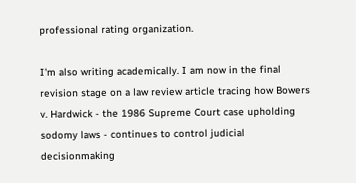professional rating organization.

I'm also writing academically. I am now in the final revision stage on a law review article tracing how Bowers v. Hardwick - the 1986 Supreme Court case upholding sodomy laws - continues to control judicial decisionmaking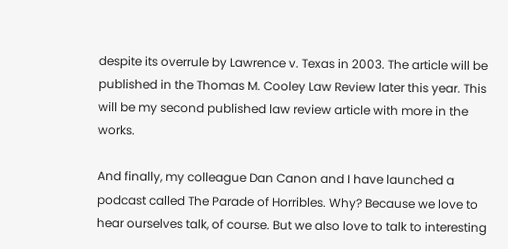despite its overrule by Lawrence v. Texas in 2003. The article will be published in the Thomas M. Cooley Law Review later this year. This will be my second published law review article with more in the works.

And finally, my colleague Dan Canon and I have launched a podcast called The Parade of Horribles. Why? Because we love to hear ourselves talk, of course. But we also love to talk to interesting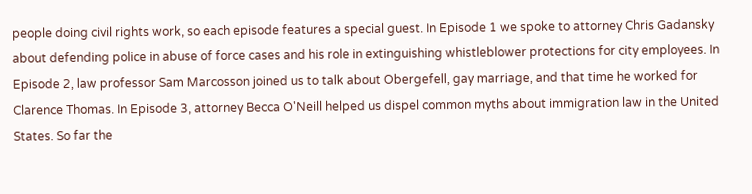people doing civil rights work, so each episode features a special guest. In Episode 1 we spoke to attorney Chris Gadansky about defending police in abuse of force cases and his role in extinguishing whistleblower protections for city employees. In Episode 2, law professor Sam Marcosson joined us to talk about Obergefell, gay marriage, and that time he worked for Clarence Thomas. In Episode 3, attorney Becca O'Neill helped us dispel common myths about immigration law in the United States. So far the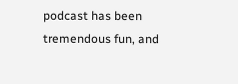podcast has been tremendous fun, and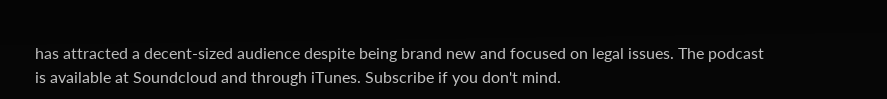has attracted a decent-sized audience despite being brand new and focused on legal issues. The podcast is available at Soundcloud and through iTunes. Subscribe if you don't mind.